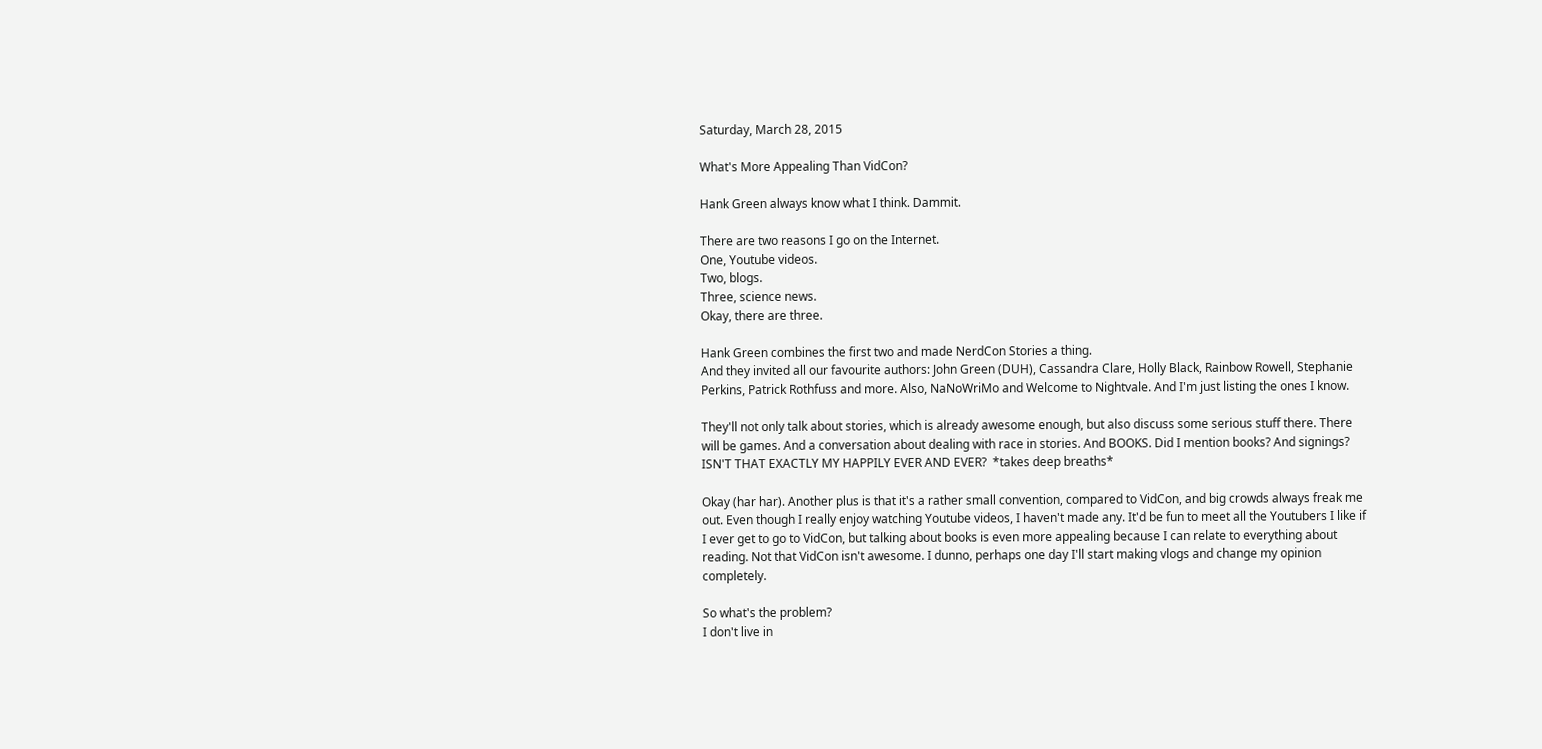Saturday, March 28, 2015

What's More Appealing Than VidCon?

Hank Green always know what I think. Dammit.

There are two reasons I go on the Internet.
One, Youtube videos.
Two, blogs.
Three, science news.
Okay, there are three.

Hank Green combines the first two and made NerdCon Stories a thing.
And they invited all our favourite authors: John Green (DUH), Cassandra Clare, Holly Black, Rainbow Rowell, Stephanie Perkins, Patrick Rothfuss and more. Also, NaNoWriMo and Welcome to Nightvale. And I'm just listing the ones I know.

They'll not only talk about stories, which is already awesome enough, but also discuss some serious stuff there. There will be games. And a conversation about dealing with race in stories. And BOOKS. Did I mention books? And signings? ISN'T THAT EXACTLY MY HAPPILY EVER AND EVER?  *takes deep breaths*

Okay (har har). Another plus is that it's a rather small convention, compared to VidCon, and big crowds always freak me out. Even though I really enjoy watching Youtube videos, I haven't made any. It'd be fun to meet all the Youtubers I like if I ever get to go to VidCon, but talking about books is even more appealing because I can relate to everything about reading. Not that VidCon isn't awesome. I dunno, perhaps one day I'll start making vlogs and change my opinion completely.

So what's the problem?
I don't live in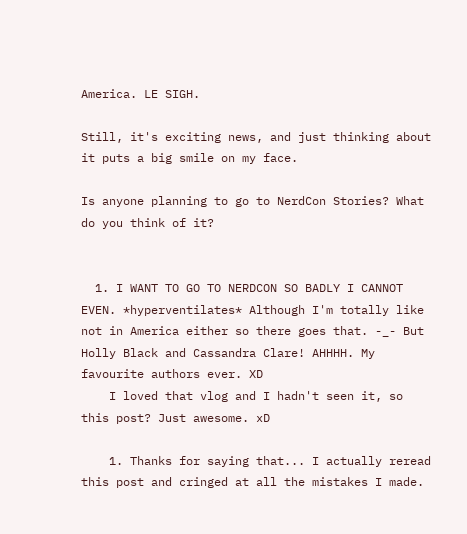America. LE SIGH.

Still, it's exciting news, and just thinking about it puts a big smile on my face.

Is anyone planning to go to NerdCon Stories? What do you think of it?


  1. I WANT TO GO TO NERDCON SO BADLY I CANNOT EVEN. *hyperventilates* Although I'm totally like not in America either so there goes that. -_- But Holly Black and Cassandra Clare! AHHHH. My favourite authors ever. XD
    I loved that vlog and I hadn't seen it, so this post? Just awesome. xD

    1. Thanks for saying that... I actually reread this post and cringed at all the mistakes I made.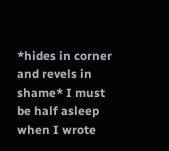*hides in corner and revels in shame* I must be half asleep when I wrote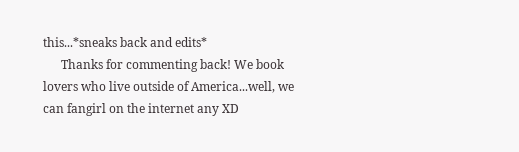this...*sneaks back and edits*
      Thanks for commenting back! We book lovers who live outside of America...well, we can fangirl on the internet any XD